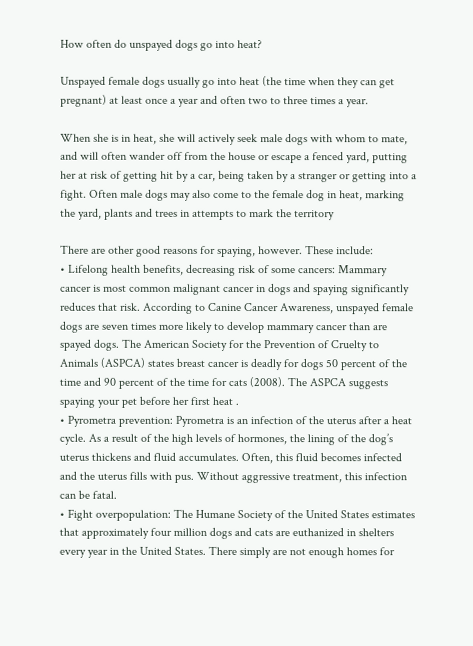How often do unspayed dogs go into heat?

Unspayed female dogs usually go into heat (the time when they can get pregnant) at least once a year and often two to three times a year.

When she is in heat, she will actively seek male dogs with whom to mate, and will often wander off from the house or escape a fenced yard, putting her at risk of getting hit by a car, being taken by a stranger or getting into a fight. Often male dogs may also come to the female dog in heat, marking the yard, plants and trees in attempts to mark the territory

There are other good reasons for spaying, however. These include:
• Lifelong health benefits, decreasing risk of some cancers: Mammary cancer is most common malignant cancer in dogs and spaying significantly reduces that risk. According to Canine Cancer Awareness, unspayed female dogs are seven times more likely to develop mammary cancer than are spayed dogs. The American Society for the Prevention of Cruelty to Animals (ASPCA) states breast cancer is deadly for dogs 50 percent of the time and 90 percent of the time for cats (2008). The ASPCA suggests spaying your pet before her first heat .
• Pyrometra prevention: Pyrometra is an infection of the uterus after a heat cycle. As a result of the high levels of hormones, the lining of the dog’s uterus thickens and fluid accumulates. Often, this fluid becomes infected and the uterus fills with pus. Without aggressive treatment, this infection can be fatal.
• Fight overpopulation: The Humane Society of the United States estimates that approximately four million dogs and cats are euthanized in shelters every year in the United States. There simply are not enough homes for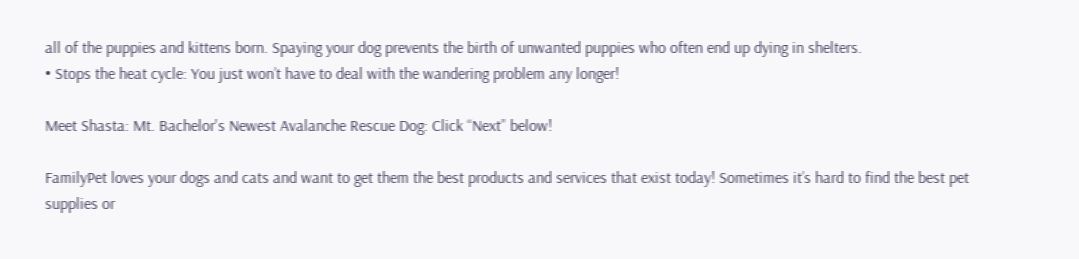all of the puppies and kittens born. Spaying your dog prevents the birth of unwanted puppies who often end up dying in shelters.
• Stops the heat cycle: You just won’t have to deal with the wandering problem any longer!

Meet Shasta: Mt. Bachelor's Newest Avalanche Rescue Dog: Click “Next” below!

FamilyPet loves your dogs and cats and want to get them the best products and services that exist today! Sometimes it’s hard to find the best pet supplies or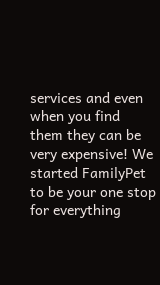services and even when you find them they can be very expensive! We started FamilyPet to be your one stop for everything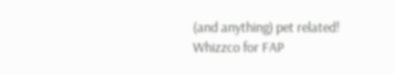(and anything) pet related!
Whizzco for FAP